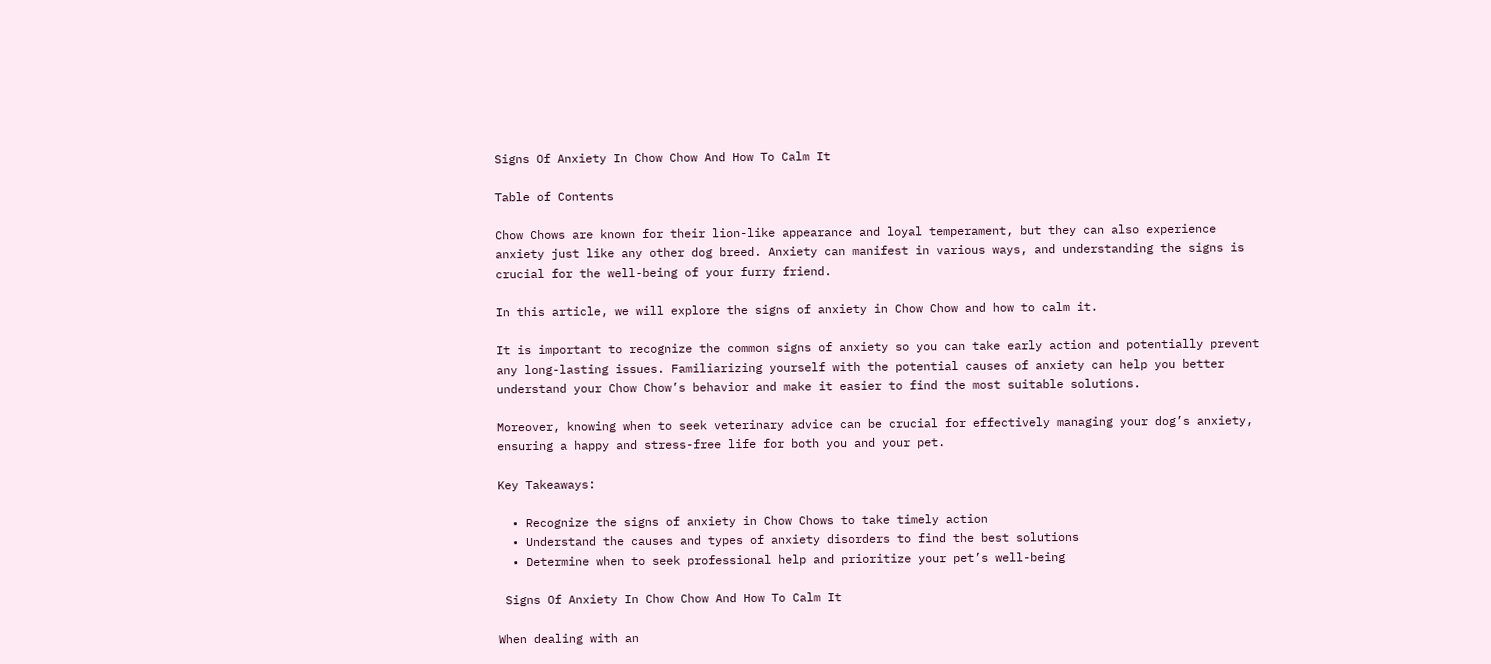Signs Of Anxiety In Chow Chow And How To Calm It

Table of Contents

Chow Chows are known for their lion-like appearance and loyal temperament, but they can also experience anxiety just like any other dog breed. Anxiety can manifest in various ways, and understanding the signs is crucial for the well-being of your furry friend.

In this article, we will explore the signs of anxiety in Chow Chow and how to calm it.

It is important to recognize the common signs of anxiety so you can take early action and potentially prevent any long-lasting issues. Familiarizing yourself with the potential causes of anxiety can help you better understand your Chow Chow’s behavior and make it easier to find the most suitable solutions.

Moreover, knowing when to seek veterinary advice can be crucial for effectively managing your dog’s anxiety, ensuring a happy and stress-free life for both you and your pet.

Key Takeaways:

  • Recognize the signs of anxiety in Chow Chows to take timely action
  • Understand the causes and types of anxiety disorders to find the best solutions
  • Determine when to seek professional help and prioritize your pet’s well-being

 Signs Of Anxiety In Chow Chow And How To Calm It

When dealing with an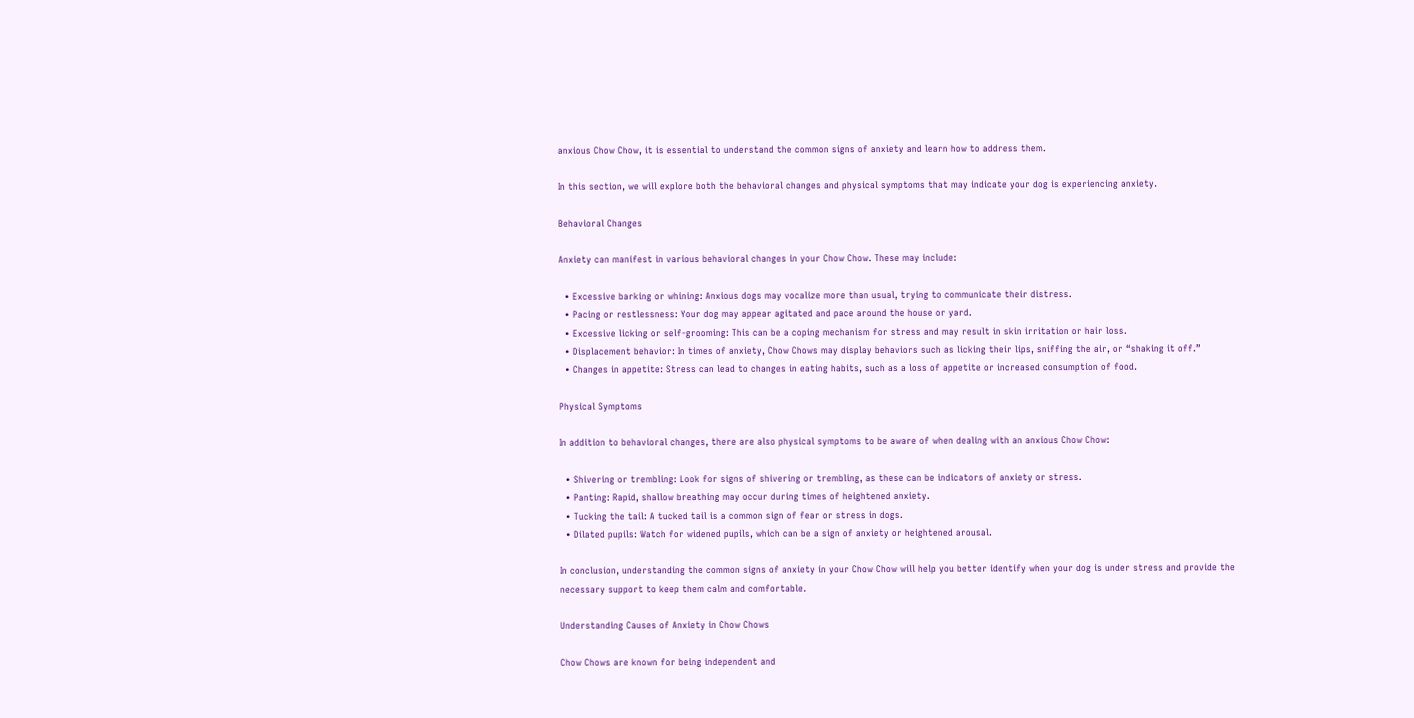anxious Chow Chow, it is essential to understand the common signs of anxiety and learn how to address them.

In this section, we will explore both the behavioral changes and physical symptoms that may indicate your dog is experiencing anxiety.

Behavioral Changes

Anxiety can manifest in various behavioral changes in your Chow Chow. These may include:

  • Excessive barking or whining: Anxious dogs may vocalize more than usual, trying to communicate their distress.
  • Pacing or restlessness: Your dog may appear agitated and pace around the house or yard.
  • Excessive licking or self-grooming: This can be a coping mechanism for stress and may result in skin irritation or hair loss.
  • Displacement behavior: In times of anxiety, Chow Chows may display behaviors such as licking their lips, sniffing the air, or “shaking it off.”
  • Changes in appetite: Stress can lead to changes in eating habits, such as a loss of appetite or increased consumption of food.

Physical Symptoms

In addition to behavioral changes, there are also physical symptoms to be aware of when dealing with an anxious Chow Chow:

  • Shivering or trembling: Look for signs of shivering or trembling, as these can be indicators of anxiety or stress.
  • Panting: Rapid, shallow breathing may occur during times of heightened anxiety.
  • Tucking the tail: A tucked tail is a common sign of fear or stress in dogs.
  • Dilated pupils: Watch for widened pupils, which can be a sign of anxiety or heightened arousal.

In conclusion, understanding the common signs of anxiety in your Chow Chow will help you better identify when your dog is under stress and provide the necessary support to keep them calm and comfortable.

Understanding Causes of Anxiety in Chow Chows

Chow Chows are known for being independent and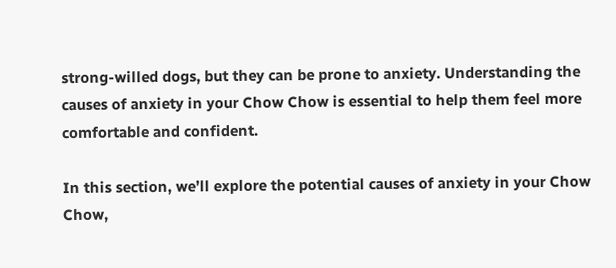strong-willed dogs, but they can be prone to anxiety. Understanding the causes of anxiety in your Chow Chow is essential to help them feel more comfortable and confident.

In this section, we’ll explore the potential causes of anxiety in your Chow Chow,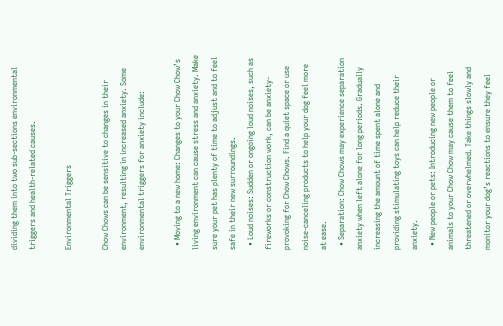dividing them into two sub-sections environmental triggers and health-related causes.

Environmental Triggers

Chow Chows can be sensitive to changes in their environment, resulting in increased anxiety. Some environmental triggers for anxiety include:

  • Moving to a new home: Changes to your Chow Chow’s living environment can cause stress and anxiety. Make sure your pet has plenty of time to adjust and to feel safe in their new surroundings.
  • Loud noises: Sudden or ongoing loud noises, such as fireworks or construction work, can be anxiety-provoking for Chow Chows. Find a quiet space or use noise-canceling products to help your dog feel more at ease.
  • Separation: Chow Chows may experience separation anxiety when left alone for long periods. Gradually increasing the amount of time spent alone and providing stimulating toys can help reduce their anxiety.
  • New people or pets: Introducing new people or animals to your Chow Chow may cause them to feel threatened or overwhelmed. Take things slowly and monitor your dog’s reactions to ensure they feel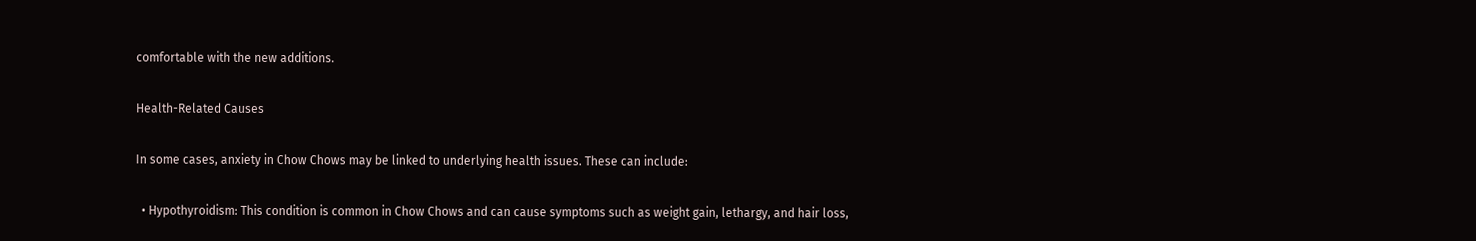comfortable with the new additions.

Health-Related Causes

In some cases, anxiety in Chow Chows may be linked to underlying health issues. These can include:

  • Hypothyroidism: This condition is common in Chow Chows and can cause symptoms such as weight gain, lethargy, and hair loss,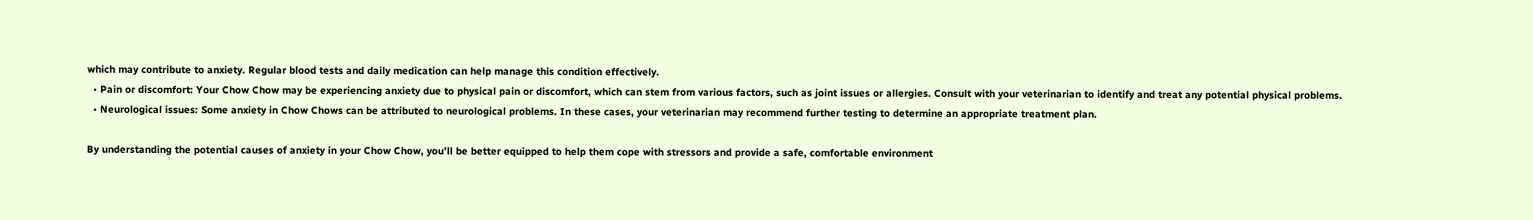which may contribute to anxiety. Regular blood tests and daily medication can help manage this condition effectively.
  • Pain or discomfort: Your Chow Chow may be experiencing anxiety due to physical pain or discomfort, which can stem from various factors, such as joint issues or allergies. Consult with your veterinarian to identify and treat any potential physical problems.
  • Neurological issues: Some anxiety in Chow Chows can be attributed to neurological problems. In these cases, your veterinarian may recommend further testing to determine an appropriate treatment plan.

By understanding the potential causes of anxiety in your Chow Chow, you’ll be better equipped to help them cope with stressors and provide a safe, comfortable environment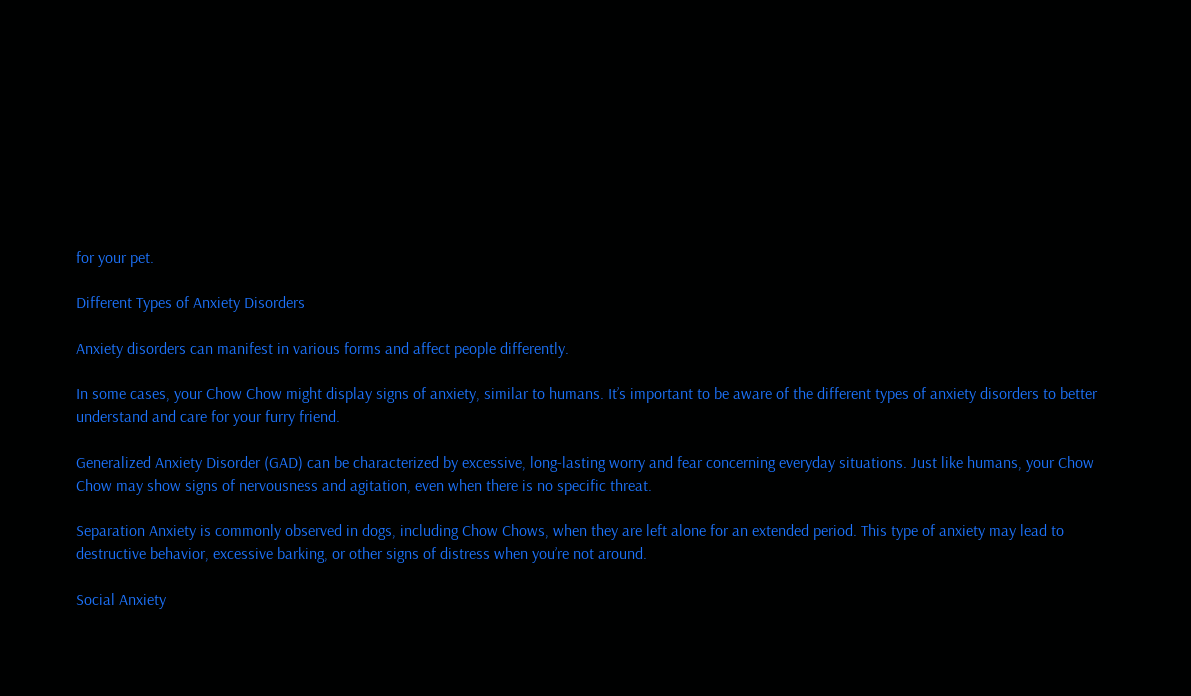for your pet.

Different Types of Anxiety Disorders

Anxiety disorders can manifest in various forms and affect people differently.

In some cases, your Chow Chow might display signs of anxiety, similar to humans. It’s important to be aware of the different types of anxiety disorders to better understand and care for your furry friend.

Generalized Anxiety Disorder (GAD) can be characterized by excessive, long-lasting worry and fear concerning everyday situations. Just like humans, your Chow Chow may show signs of nervousness and agitation, even when there is no specific threat.

Separation Anxiety is commonly observed in dogs, including Chow Chows, when they are left alone for an extended period. This type of anxiety may lead to destructive behavior, excessive barking, or other signs of distress when you’re not around.

Social Anxiety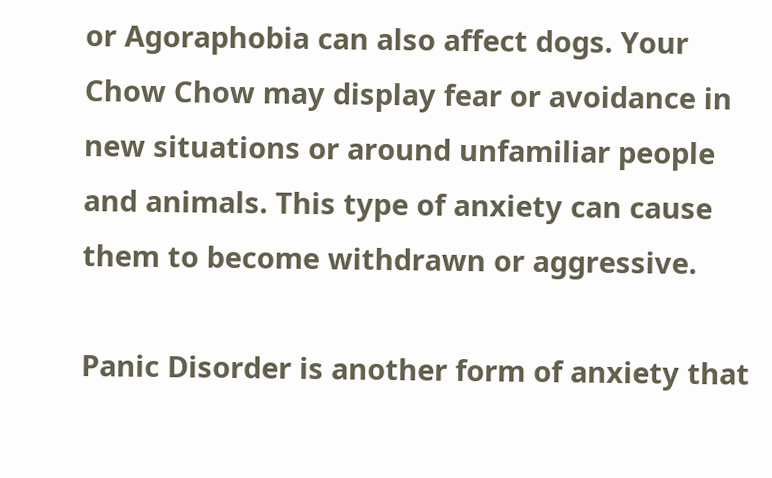or Agoraphobia can also affect dogs. Your Chow Chow may display fear or avoidance in new situations or around unfamiliar people and animals. This type of anxiety can cause them to become withdrawn or aggressive.

Panic Disorder is another form of anxiety that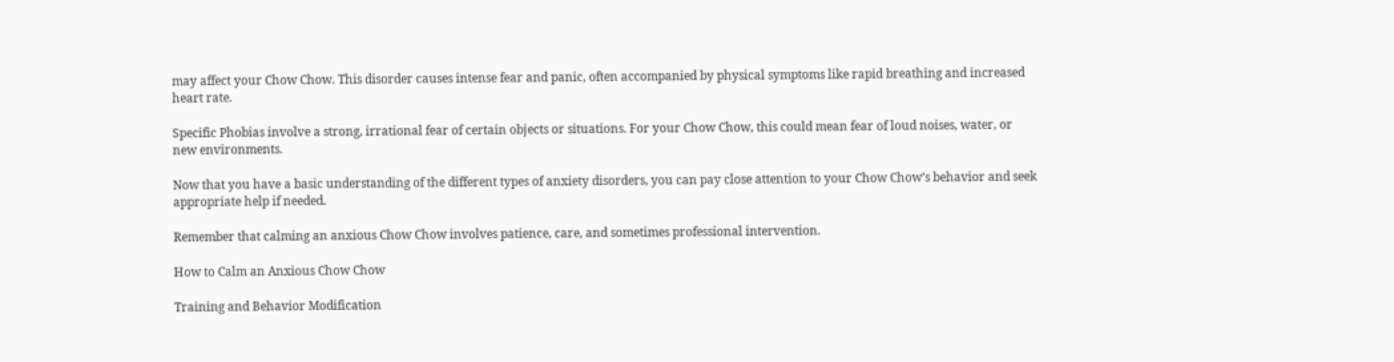may affect your Chow Chow. This disorder causes intense fear and panic, often accompanied by physical symptoms like rapid breathing and increased heart rate.

Specific Phobias involve a strong, irrational fear of certain objects or situations. For your Chow Chow, this could mean fear of loud noises, water, or new environments.

Now that you have a basic understanding of the different types of anxiety disorders, you can pay close attention to your Chow Chow’s behavior and seek appropriate help if needed.

Remember that calming an anxious Chow Chow involves patience, care, and sometimes professional intervention.

How to Calm an Anxious Chow Chow

Training and Behavior Modification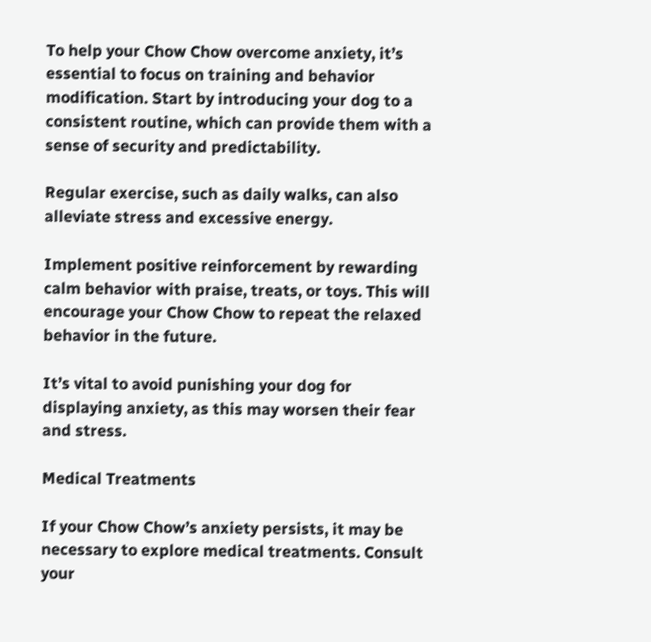To help your Chow Chow overcome anxiety, it’s essential to focus on training and behavior modification. Start by introducing your dog to a consistent routine, which can provide them with a sense of security and predictability.

Regular exercise, such as daily walks, can also alleviate stress and excessive energy.

Implement positive reinforcement by rewarding calm behavior with praise, treats, or toys. This will encourage your Chow Chow to repeat the relaxed behavior in the future.

It’s vital to avoid punishing your dog for displaying anxiety, as this may worsen their fear and stress.

Medical Treatments

If your Chow Chow’s anxiety persists, it may be necessary to explore medical treatments. Consult your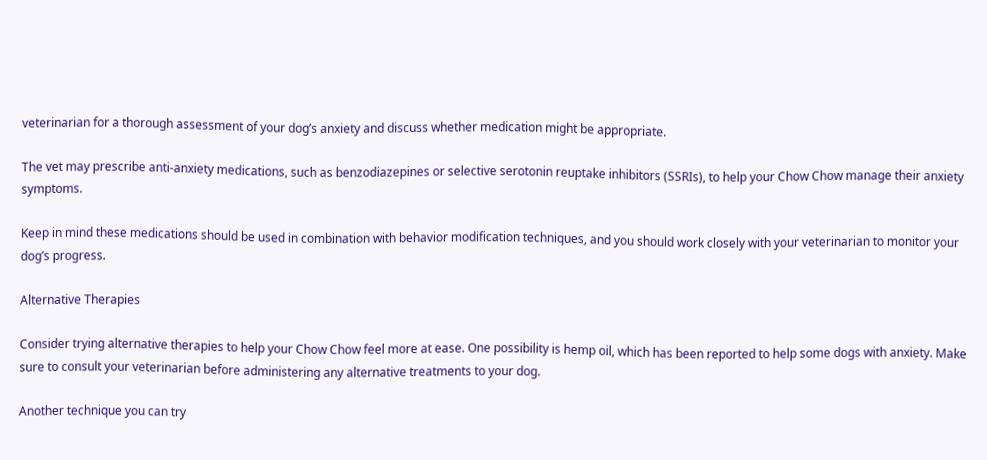veterinarian for a thorough assessment of your dog’s anxiety and discuss whether medication might be appropriate.

The vet may prescribe anti-anxiety medications, such as benzodiazepines or selective serotonin reuptake inhibitors (SSRIs), to help your Chow Chow manage their anxiety symptoms.

Keep in mind these medications should be used in combination with behavior modification techniques, and you should work closely with your veterinarian to monitor your dog’s progress.

Alternative Therapies

Consider trying alternative therapies to help your Chow Chow feel more at ease. One possibility is hemp oil, which has been reported to help some dogs with anxiety. Make sure to consult your veterinarian before administering any alternative treatments to your dog.

Another technique you can try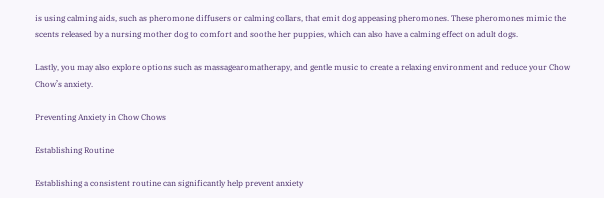is using calming aids, such as pheromone diffusers or calming collars, that emit dog appeasing pheromones. These pheromones mimic the scents released by a nursing mother dog to comfort and soothe her puppies, which can also have a calming effect on adult dogs.

Lastly, you may also explore options such as massagearomatherapy, and gentle music to create a relaxing environment and reduce your Chow Chow’s anxiety.

Preventing Anxiety in Chow Chows

Establishing Routine

Establishing a consistent routine can significantly help prevent anxiety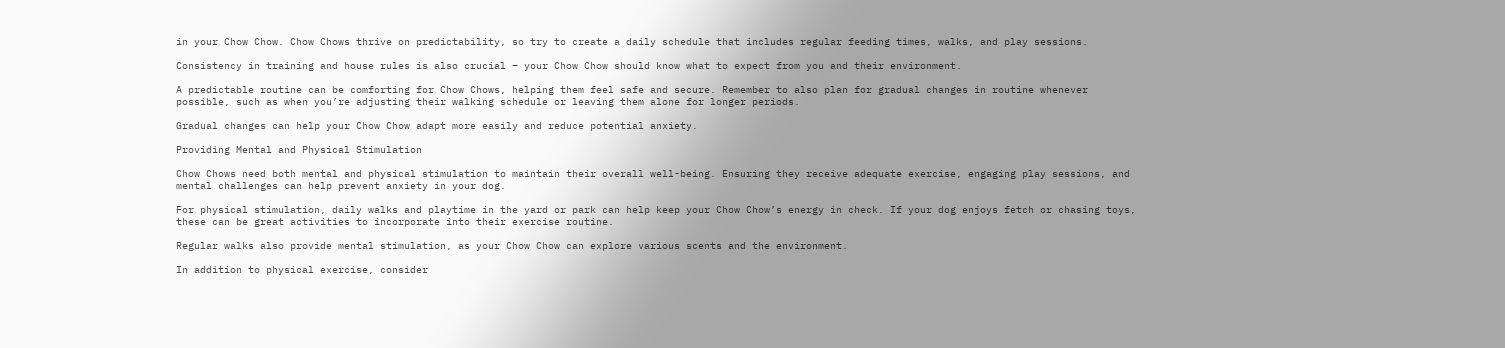in your Chow Chow. Chow Chows thrive on predictability, so try to create a daily schedule that includes regular feeding times, walks, and play sessions.

Consistency in training and house rules is also crucial – your Chow Chow should know what to expect from you and their environment.

A predictable routine can be comforting for Chow Chows, helping them feel safe and secure. Remember to also plan for gradual changes in routine whenever possible, such as when you’re adjusting their walking schedule or leaving them alone for longer periods.

Gradual changes can help your Chow Chow adapt more easily and reduce potential anxiety.

Providing Mental and Physical Stimulation

Chow Chows need both mental and physical stimulation to maintain their overall well-being. Ensuring they receive adequate exercise, engaging play sessions, and mental challenges can help prevent anxiety in your dog.

For physical stimulation, daily walks and playtime in the yard or park can help keep your Chow Chow’s energy in check. If your dog enjoys fetch or chasing toys, these can be great activities to incorporate into their exercise routine.

Regular walks also provide mental stimulation, as your Chow Chow can explore various scents and the environment.

In addition to physical exercise, consider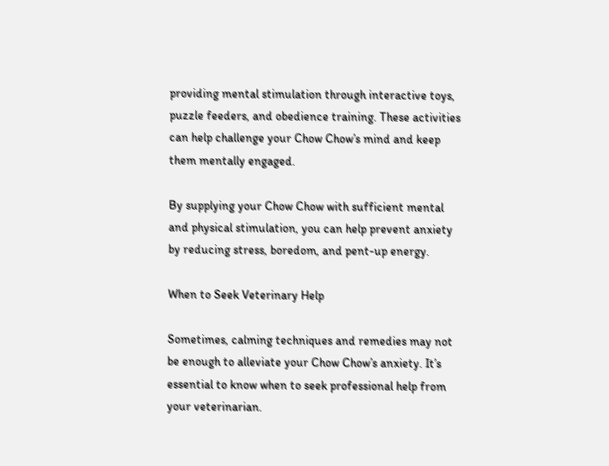providing mental stimulation through interactive toys, puzzle feeders, and obedience training. These activities can help challenge your Chow Chow’s mind and keep them mentally engaged.

By supplying your Chow Chow with sufficient mental and physical stimulation, you can help prevent anxiety by reducing stress, boredom, and pent-up energy.

When to Seek Veterinary Help

Sometimes, calming techniques and remedies may not be enough to alleviate your Chow Chow’s anxiety. It’s essential to know when to seek professional help from your veterinarian.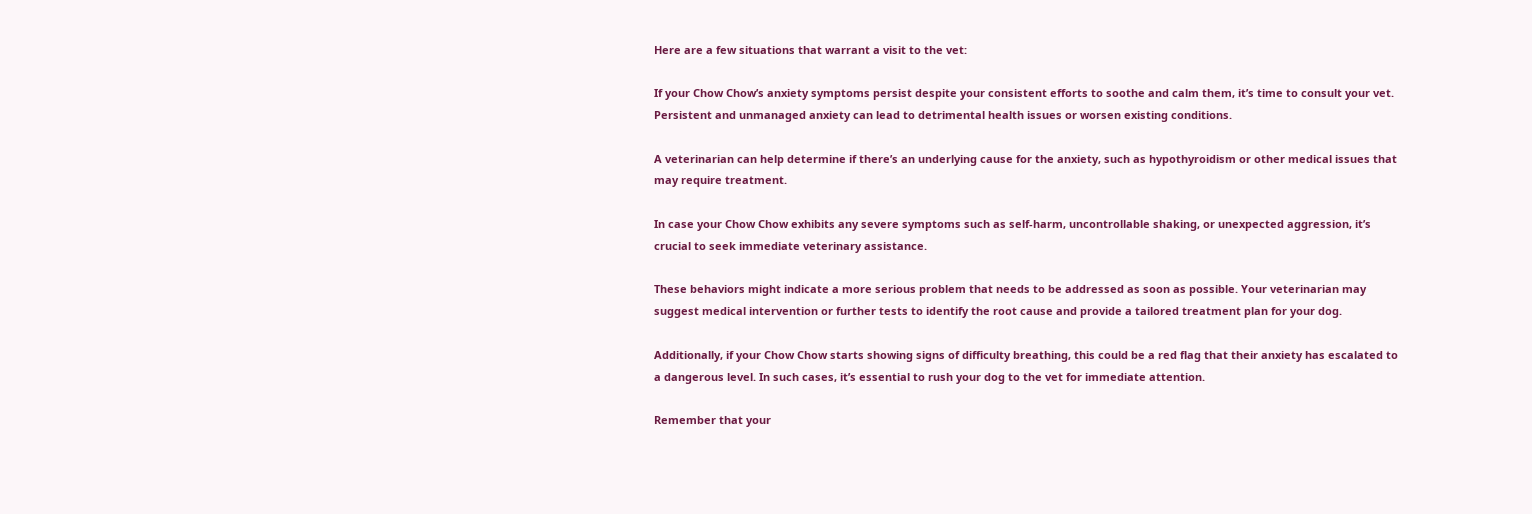Here are a few situations that warrant a visit to the vet:

If your Chow Chow’s anxiety symptoms persist despite your consistent efforts to soothe and calm them, it’s time to consult your vet. Persistent and unmanaged anxiety can lead to detrimental health issues or worsen existing conditions.

A veterinarian can help determine if there’s an underlying cause for the anxiety, such as hypothyroidism or other medical issues that may require treatment.

In case your Chow Chow exhibits any severe symptoms such as self-harm, uncontrollable shaking, or unexpected aggression, it’s crucial to seek immediate veterinary assistance.

These behaviors might indicate a more serious problem that needs to be addressed as soon as possible. Your veterinarian may suggest medical intervention or further tests to identify the root cause and provide a tailored treatment plan for your dog.

Additionally, if your Chow Chow starts showing signs of difficulty breathing, this could be a red flag that their anxiety has escalated to a dangerous level. In such cases, it’s essential to rush your dog to the vet for immediate attention.

Remember that your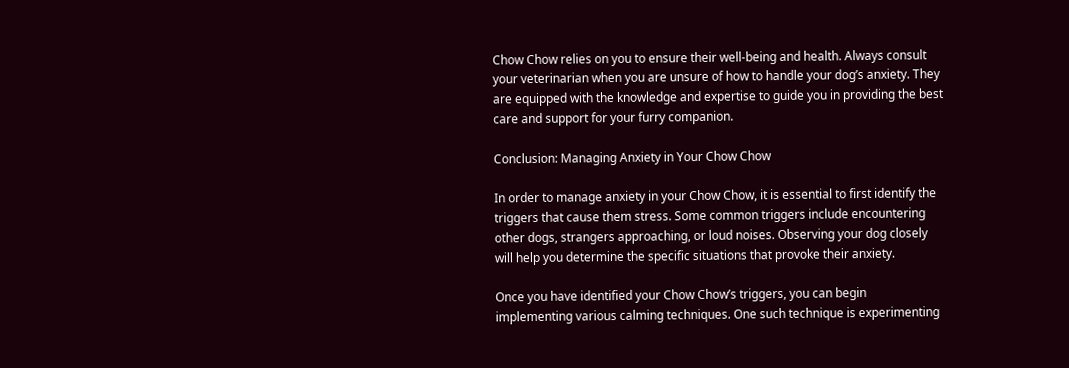Chow Chow relies on you to ensure their well-being and health. Always consult your veterinarian when you are unsure of how to handle your dog’s anxiety. They are equipped with the knowledge and expertise to guide you in providing the best care and support for your furry companion.

Conclusion: Managing Anxiety in Your Chow Chow

In order to manage anxiety in your Chow Chow, it is essential to first identify the triggers that cause them stress. Some common triggers include encountering other dogs, strangers approaching, or loud noises. Observing your dog closely will help you determine the specific situations that provoke their anxiety.

Once you have identified your Chow Chow’s triggers, you can begin implementing various calming techniques. One such technique is experimenting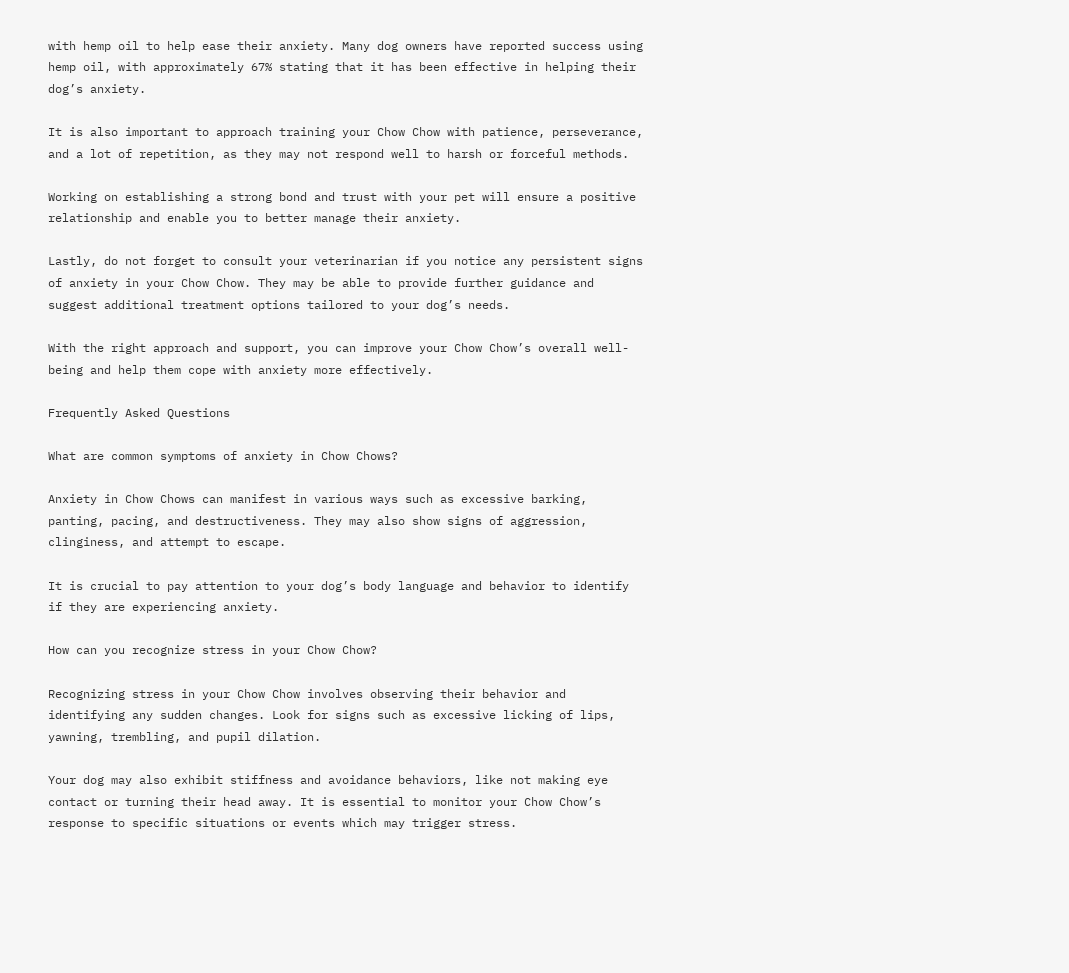with hemp oil to help ease their anxiety. Many dog owners have reported success using hemp oil, with approximately 67% stating that it has been effective in helping their dog’s anxiety.

It is also important to approach training your Chow Chow with patience, perseverance, and a lot of repetition, as they may not respond well to harsh or forceful methods.

Working on establishing a strong bond and trust with your pet will ensure a positive relationship and enable you to better manage their anxiety.

Lastly, do not forget to consult your veterinarian if you notice any persistent signs of anxiety in your Chow Chow. They may be able to provide further guidance and suggest additional treatment options tailored to your dog’s needs.

With the right approach and support, you can improve your Chow Chow’s overall well-being and help them cope with anxiety more effectively.

Frequently Asked Questions

What are common symptoms of anxiety in Chow Chows?

Anxiety in Chow Chows can manifest in various ways such as excessive barking, panting, pacing, and destructiveness. They may also show signs of aggression, clinginess, and attempt to escape.

It is crucial to pay attention to your dog’s body language and behavior to identify if they are experiencing anxiety.

How can you recognize stress in your Chow Chow?

Recognizing stress in your Chow Chow involves observing their behavior and identifying any sudden changes. Look for signs such as excessive licking of lips, yawning, trembling, and pupil dilation.

Your dog may also exhibit stiffness and avoidance behaviors, like not making eye contact or turning their head away. It is essential to monitor your Chow Chow’s response to specific situations or events which may trigger stress.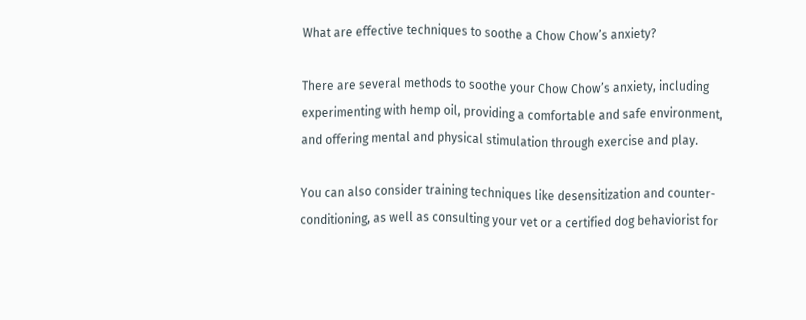What are effective techniques to soothe a Chow Chow’s anxiety?

There are several methods to soothe your Chow Chow’s anxiety, including experimenting with hemp oil, providing a comfortable and safe environment, and offering mental and physical stimulation through exercise and play.

You can also consider training techniques like desensitization and counter-conditioning, as well as consulting your vet or a certified dog behaviorist for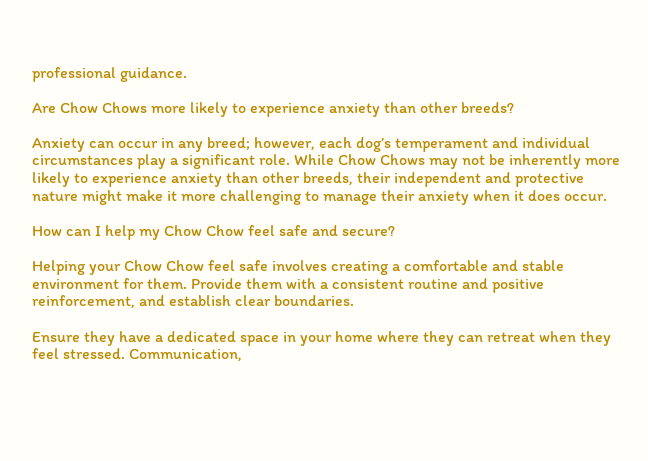professional guidance.

Are Chow Chows more likely to experience anxiety than other breeds?

Anxiety can occur in any breed; however, each dog’s temperament and individual circumstances play a significant role. While Chow Chows may not be inherently more likely to experience anxiety than other breeds, their independent and protective nature might make it more challenging to manage their anxiety when it does occur.

How can I help my Chow Chow feel safe and secure?

Helping your Chow Chow feel safe involves creating a comfortable and stable environment for them. Provide them with a consistent routine and positive reinforcement, and establish clear boundaries.

Ensure they have a dedicated space in your home where they can retreat when they feel stressed. Communication,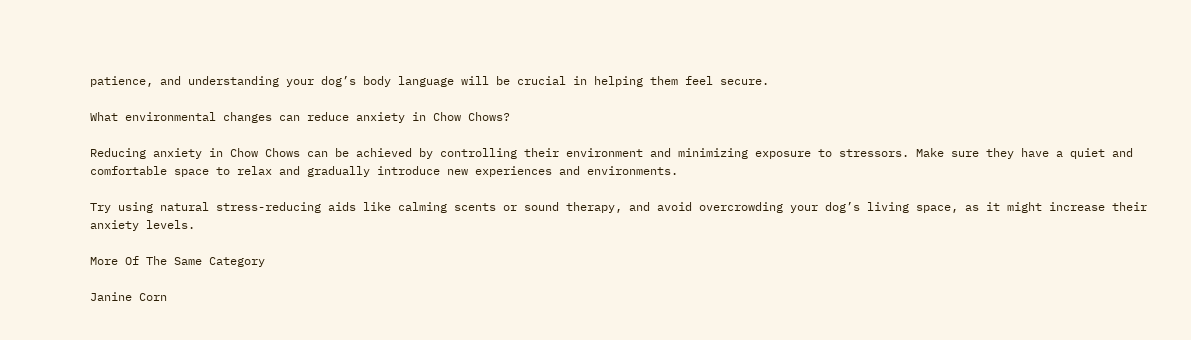patience, and understanding your dog’s body language will be crucial in helping them feel secure.

What environmental changes can reduce anxiety in Chow Chows?

Reducing anxiety in Chow Chows can be achieved by controlling their environment and minimizing exposure to stressors. Make sure they have a quiet and comfortable space to relax and gradually introduce new experiences and environments.

Try using natural stress-reducing aids like calming scents or sound therapy, and avoid overcrowding your dog’s living space, as it might increase their anxiety levels.

More Of The Same Category

Janine Corn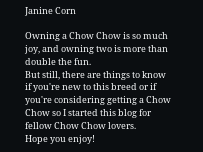Janine Corn

Owning a Chow Chow is so much joy, and owning two is more than double the fun.
But still, there are things to know if you're new to this breed or if you're considering getting a Chow Chow so I started this blog for fellow Chow Chow lovers.
Hope you enjoy!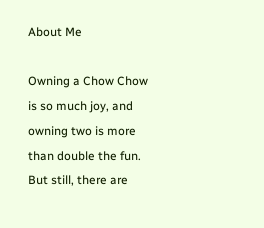About Me

Owning a Chow Chow is so much joy, and owning two is more than double the fun.
But still, there are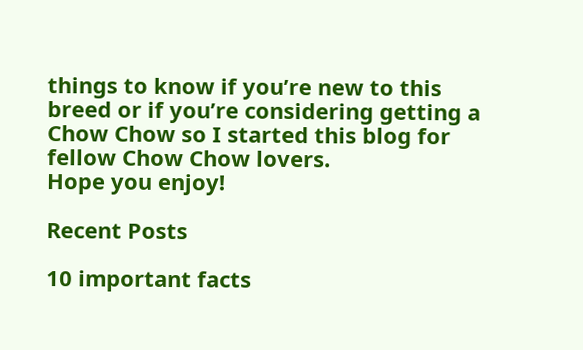things to know if you’re new to this breed or if you’re considering getting a Chow Chow so I started this blog for fellow Chow Chow lovers.
Hope you enjoy!

Recent Posts

10 important facts